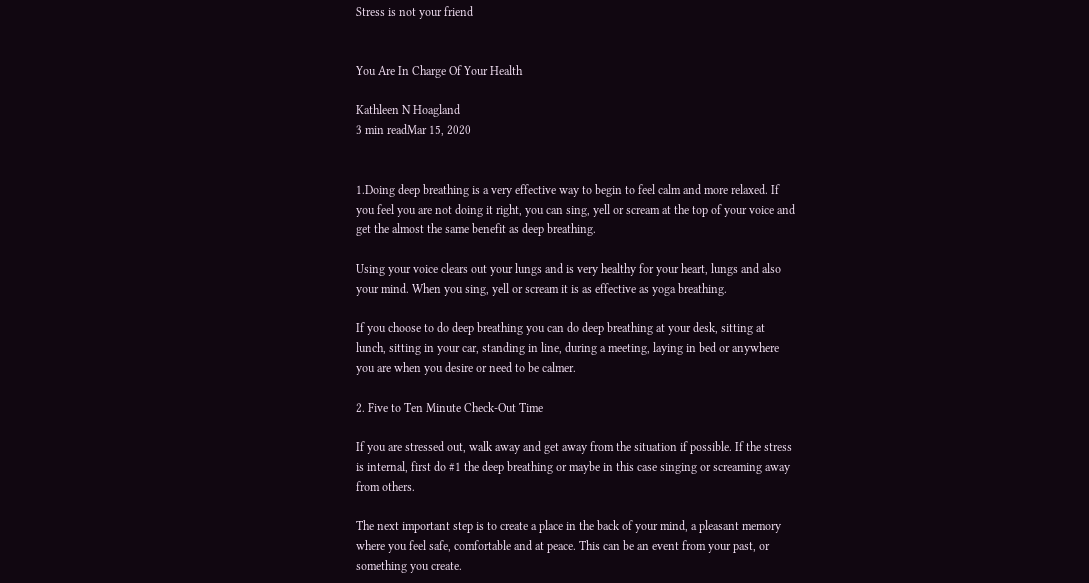Stress is not your friend


You Are In Charge Of Your Health

Kathleen N Hoagland
3 min readMar 15, 2020


1.Doing deep breathing is a very effective way to begin to feel calm and more relaxed. If you feel you are not doing it right, you can sing, yell or scream at the top of your voice and get the almost the same benefit as deep breathing.

Using your voice clears out your lungs and is very healthy for your heart, lungs and also your mind. When you sing, yell or scream it is as effective as yoga breathing.

If you choose to do deep breathing you can do deep breathing at your desk, sitting at lunch, sitting in your car, standing in line, during a meeting, laying in bed or anywhere you are when you desire or need to be calmer.

2. Five to Ten Minute Check-Out Time

If you are stressed out, walk away and get away from the situation if possible. If the stress is internal, first do #1 the deep breathing or maybe in this case singing or screaming away from others.

The next important step is to create a place in the back of your mind, a pleasant memory where you feel safe, comfortable and at peace. This can be an event from your past, or something you create.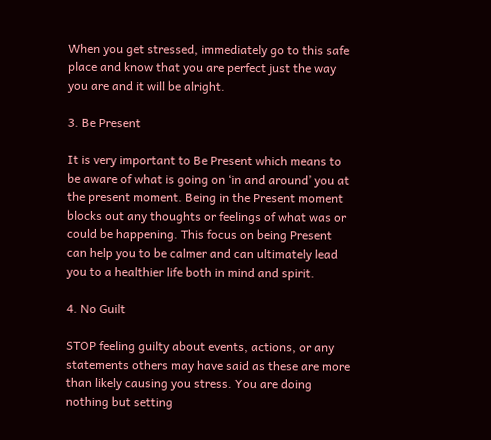When you get stressed, immediately go to this safe place and know that you are perfect just the way you are and it will be alright.

3. Be Present

It is very important to Be Present which means to be aware of what is going on ‘in and around’ you at the present moment. Being in the Present moment blocks out any thoughts or feelings of what was or could be happening. This focus on being Present can help you to be calmer and can ultimately lead you to a healthier life both in mind and spirit.

4. No Guilt

STOP feeling guilty about events, actions, or any statements others may have said as these are more than likely causing you stress. You are doing nothing but setting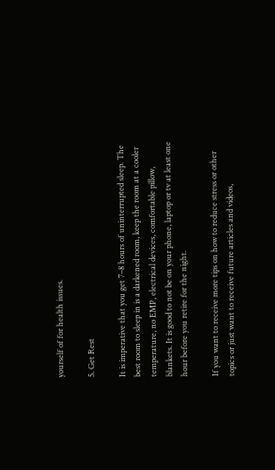yourself of for health issues.

5. Get Rest

It is imperative that you get 7–8 hours of uninterrupted sleep. The best room to sleep in is a darkened room, keep the room at a cooler temperature, no EMP, electrical devices, comfortable pillow, blankets. It is good to not be on your phone, laptop or tv at least one hour before you retire for the night.

If you want to receive more tips on how to reduce stress or other topics or just want to receive future articles and videos,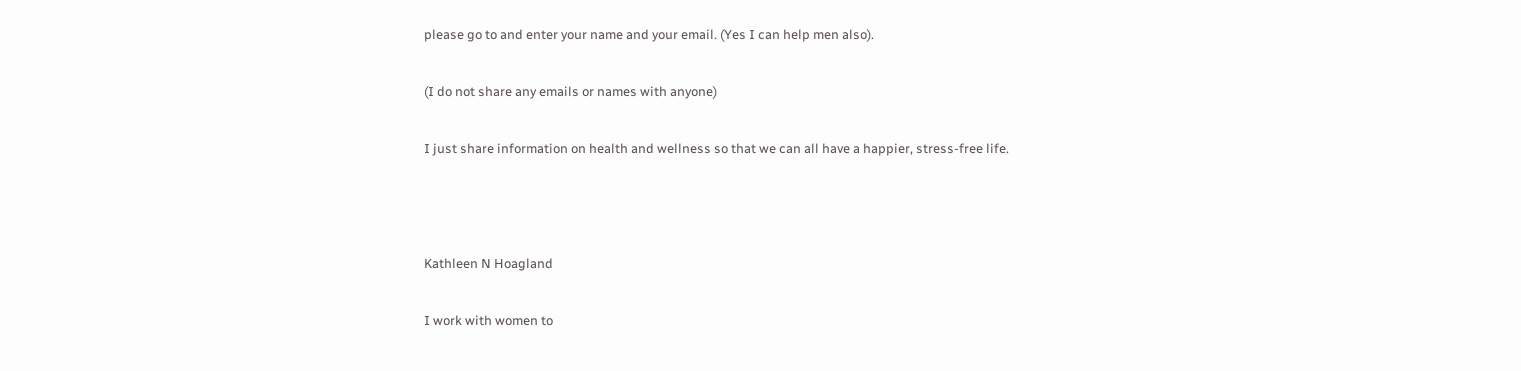please go to and enter your name and your email. (Yes I can help men also).

(I do not share any emails or names with anyone)

I just share information on health and wellness so that we can all have a happier, stress-free life.



Kathleen N Hoagland

I work with women to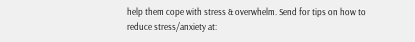help them cope with stress & overwhelm. Send for tips on how to reduce stress/anxiety at: